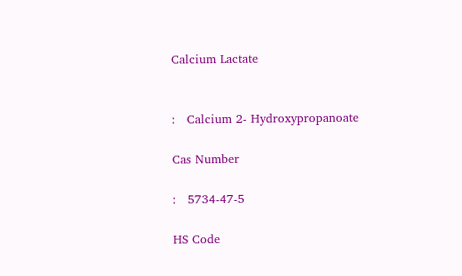Calcium Lactate


:   Calcium 2- Hydroxypropanoate

Cas Number

:   5734-47-5

HS Code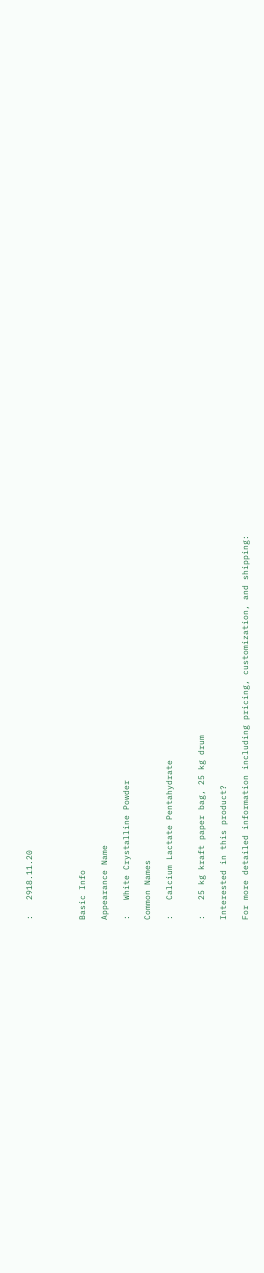:   2918.11.20




Basic Info

Appearance Name

:   White Crystalline Powder

Common Names

:   Calcium Lactate Pentahydrate


:   25 kg kraft paper bag, 25 kg drum

Interested in this product?

For more detailed information including pricing, customization, and shipping: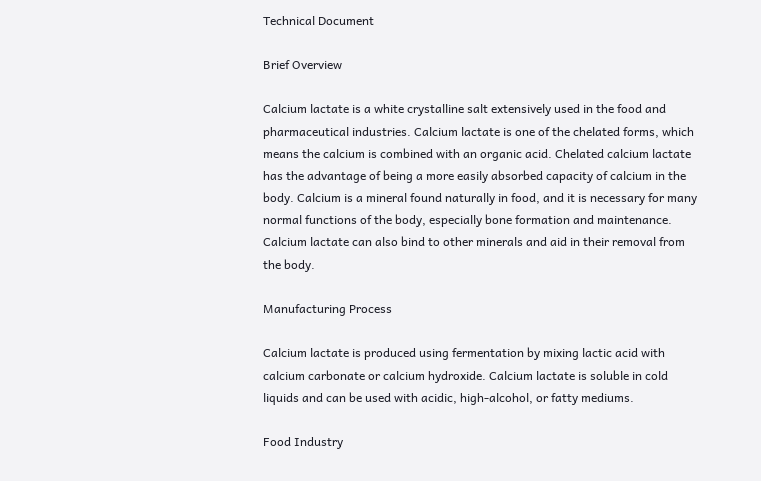Technical Document

Brief Overview

Calcium lactate is a white crystalline salt extensively used in the food and pharmaceutical industries. Calcium lactate is one of the chelated forms, which means the calcium is combined with an organic acid. Chelated calcium lactate has the advantage of being a more easily absorbed capacity of calcium in the body. Calcium is a mineral found naturally in food, and it is necessary for many normal functions of the body, especially bone formation and maintenance. Calcium lactate can also bind to other minerals and aid in their removal from the body.

Manufacturing Process

Calcium lactate is produced using fermentation by mixing lactic acid with calcium carbonate or calcium hydroxide. Calcium lactate is soluble in cold liquids and can be used with acidic, high-alcohol, or fatty mediums.

Food Industry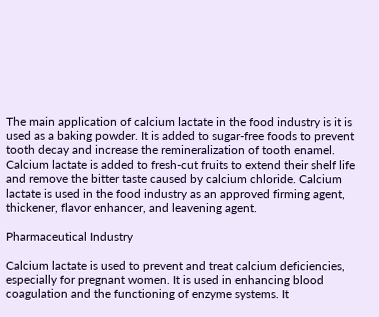The main application of calcium lactate in the food industry is it is used as a baking powder. It is added to sugar-free foods to prevent tooth decay and increase the remineralization of tooth enamel. Calcium lactate is added to fresh-cut fruits to extend their shelf life and remove the bitter taste caused by calcium chloride. Calcium lactate is used in the food industry as an approved firming agent, thickener, flavor enhancer, and leavening agent.

Pharmaceutical Industry

Calcium lactate is used to prevent and treat calcium deficiencies, especially for pregnant women. It is used in enhancing blood coagulation and the functioning of enzyme systems. It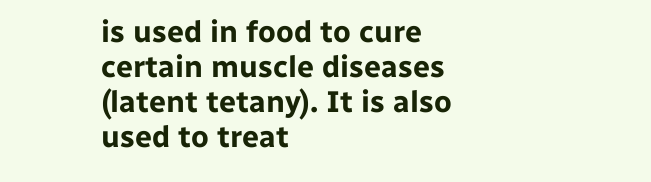is used in food to cure certain muscle diseases (latent tetany). It is also used to treat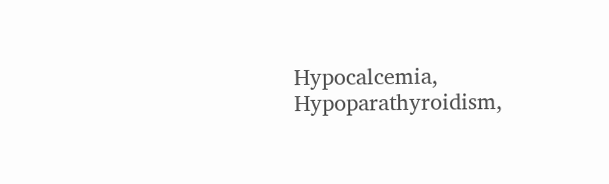Hypocalcemia, Hypoparathyroidism,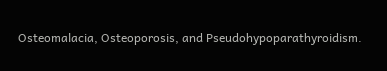Osteomalacia, Osteoporosis, and Pseudohypoparathyroidism.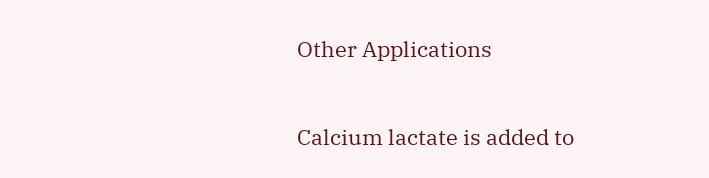Other Applications

Calcium lactate is added to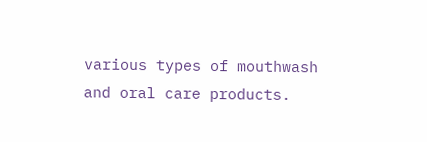various types of mouthwash and oral care products.